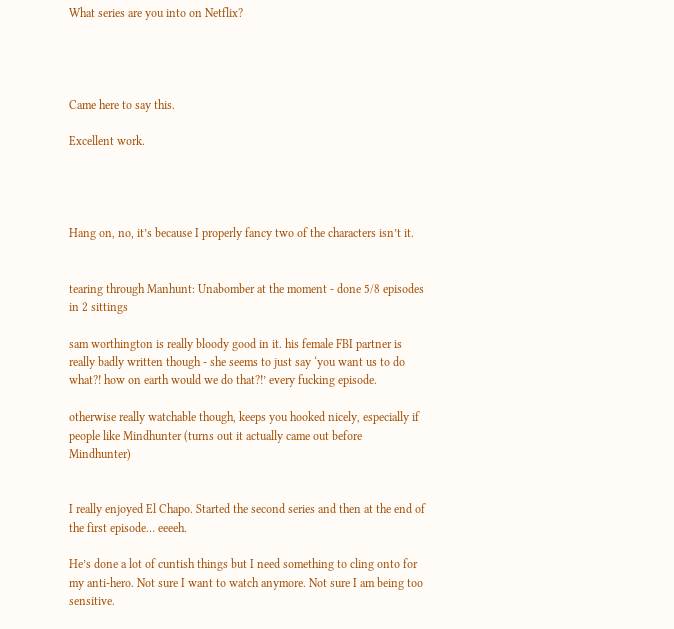What series are you into on Netflix?




Came here to say this.

Excellent work.




Hang on, no, it’s because I properly fancy two of the characters isn’t it.


tearing through Manhunt: Unabomber at the moment - done 5/8 episodes in 2 sittings

sam worthington is really bloody good in it. his female FBI partner is really badly written though - she seems to just say ‘you want us to do what?! how on earth would we do that?!’ every fucking episode.

otherwise really watchable though, keeps you hooked nicely, especially if people like Mindhunter (turns out it actually came out before Mindhunter)


I really enjoyed El Chapo. Started the second series and then at the end of the first episode… eeeeh.

He’s done a lot of cuntish things but I need something to cling onto for my anti-hero. Not sure I want to watch anymore. Not sure I am being too sensitive.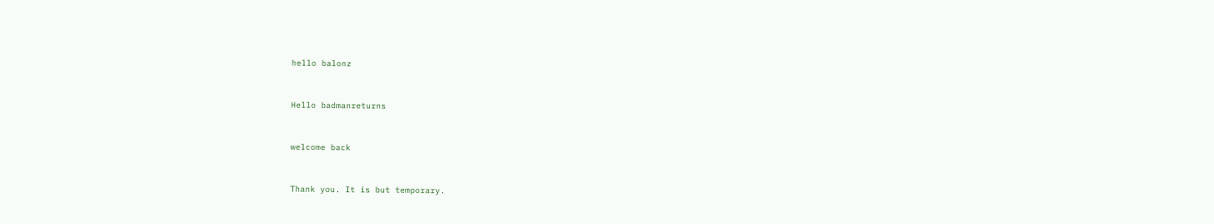hello balonz


Hello badmanreturns


welcome back


Thank you. It is but temporary.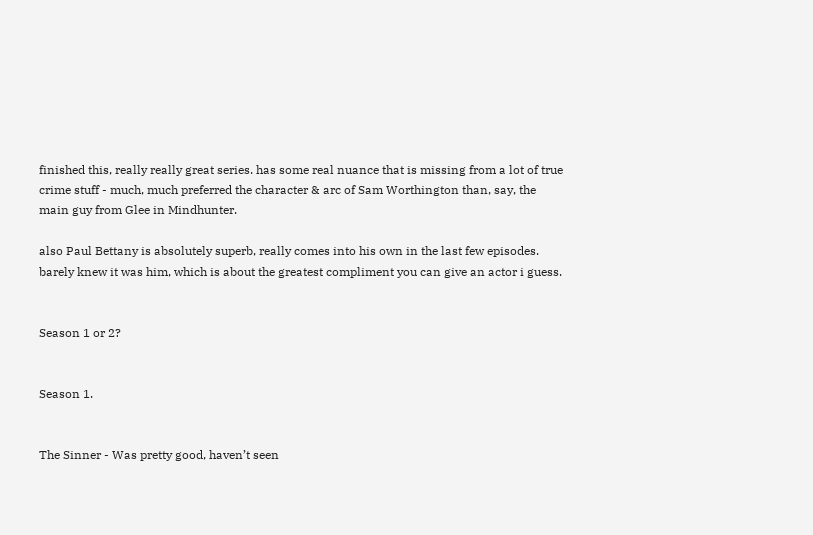finished this, really really great series. has some real nuance that is missing from a lot of true crime stuff - much, much preferred the character & arc of Sam Worthington than, say, the main guy from Glee in Mindhunter.

also Paul Bettany is absolutely superb, really comes into his own in the last few episodes. barely knew it was him, which is about the greatest compliment you can give an actor i guess.


Season 1 or 2?


Season 1.


The Sinner - Was pretty good, haven’t seen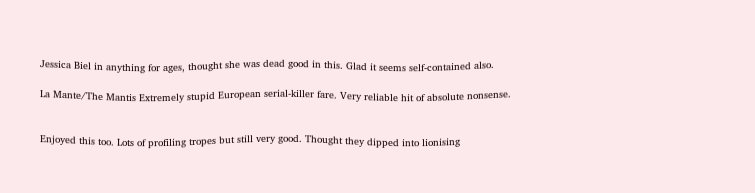Jessica Biel in anything for ages, thought she was dead good in this. Glad it seems self-contained also.

La Mante/The Mantis Extremely stupid European serial-killer fare. Very reliable hit of absolute nonsense.


Enjoyed this too. Lots of profiling tropes but still very good. Thought they dipped into lionising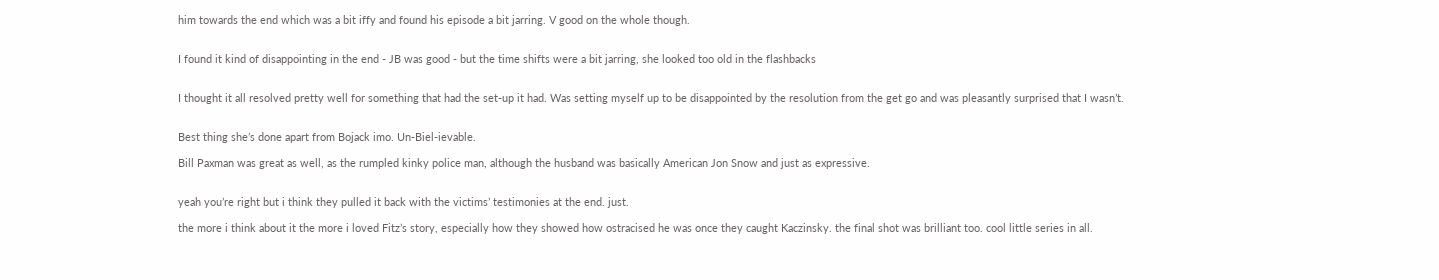him towards the end which was a bit iffy and found his episode a bit jarring. V good on the whole though.


I found it kind of disappointing in the end - JB was good - but the time shifts were a bit jarring, she looked too old in the flashbacks


I thought it all resolved pretty well for something that had the set-up it had. Was setting myself up to be disappointed by the resolution from the get go and was pleasantly surprised that I wasn’t.


Best thing she’s done apart from Bojack imo. Un-Biel-ievable.

Bill Paxman was great as well, as the rumpled kinky police man, although the husband was basically American Jon Snow and just as expressive.


yeah you’re right but i think they pulled it back with the victims’ testimonies at the end. just.

the more i think about it the more i loved Fitz’s story, especially how they showed how ostracised he was once they caught Kaczinsky. the final shot was brilliant too. cool little series in all.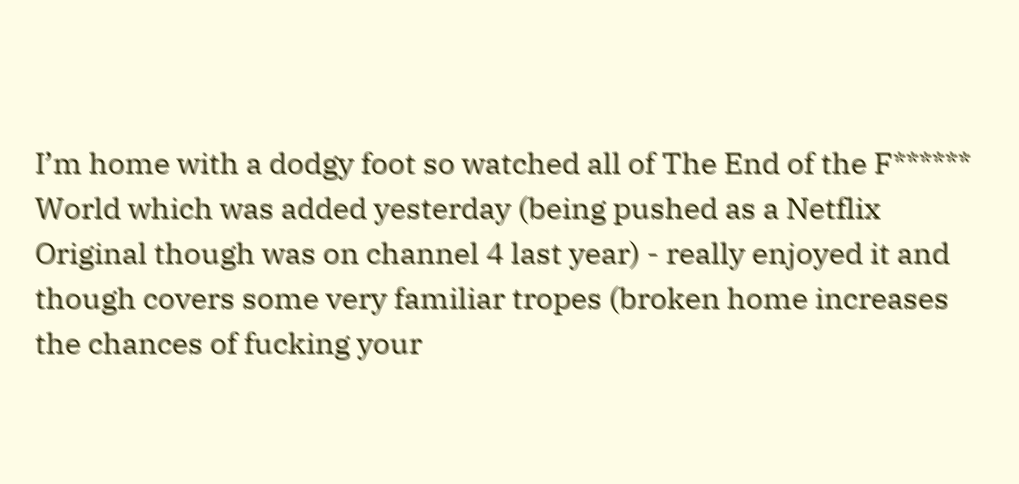I’m home with a dodgy foot so watched all of The End of the F****** World which was added yesterday (being pushed as a Netflix Original though was on channel 4 last year) - really enjoyed it and though covers some very familiar tropes (broken home increases the chances of fucking your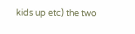kids up etc) the two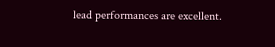lead performances are excellent.